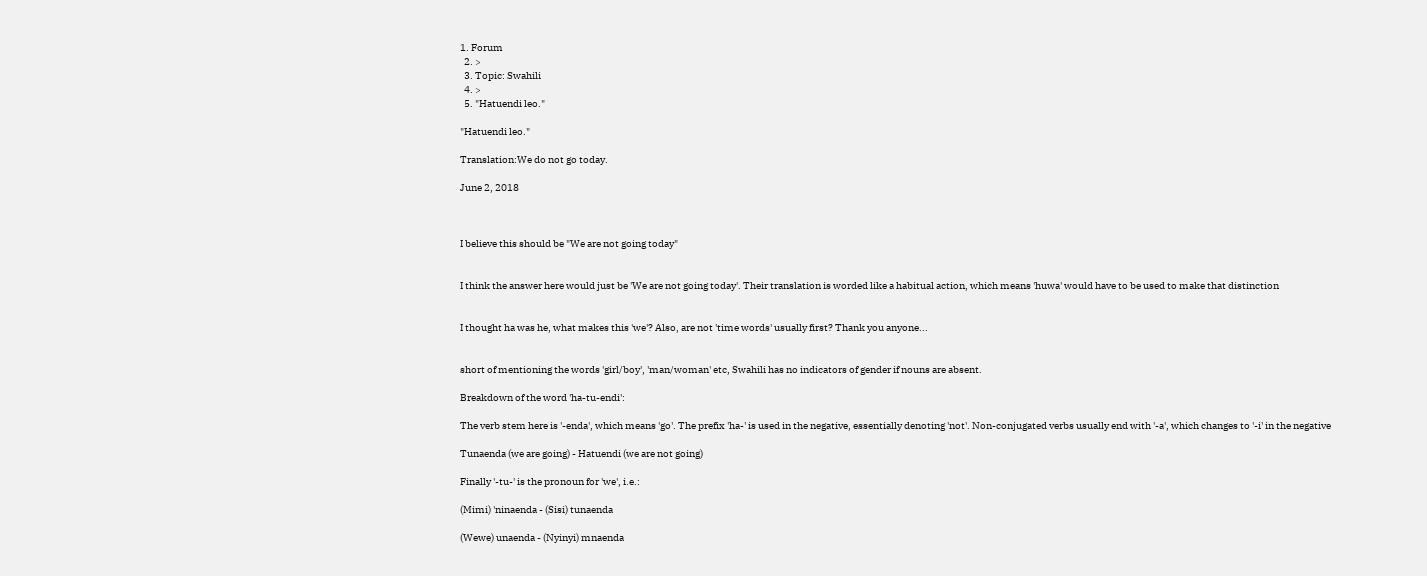1. Forum
  2. >
  3. Topic: Swahili
  4. >
  5. "Hatuendi leo."

"Hatuendi leo."

Translation:We do not go today.

June 2, 2018



I believe this should be "We are not going today"


I think the answer here would just be 'We are not going today'. Their translation is worded like a habitual action, which means 'huwa' would have to be used to make that distinction


I thought ha was he, what makes this 'we'? Also, are not 'time words' usually first? Thank you anyone...


short of mentioning the words 'girl/boy', 'man/woman' etc, Swahili has no indicators of gender if nouns are absent.

Breakdown of the word 'ha-tu-endi':

The verb stem here is '-enda', which means 'go'. The prefix 'ha-' is used in the negative, essentially denoting 'not'. Non-conjugated verbs usually end with '-a', which changes to '-i' in the negative

Tunaenda (we are going) - Hatuendi (we are not going)

Finally '-tu-' is the pronoun for 'we', i.e.:

(Mimi) 'ninaenda - (Sisi) tunaenda

(Wewe) unaenda - (Nyinyi) mnaenda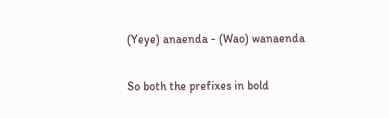(Yeye) anaenda - (Wao) wanaenda

So both the prefixes in bold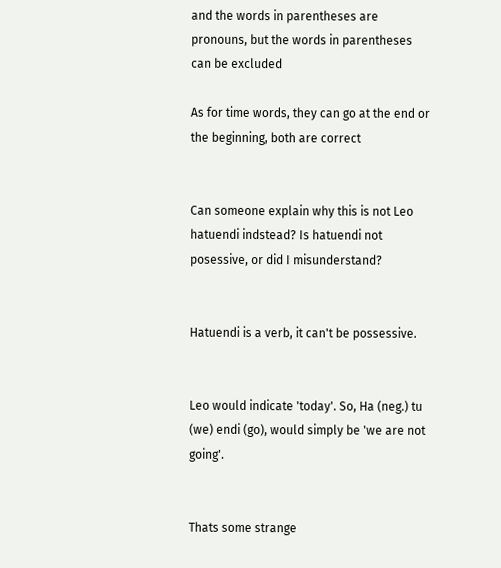and the words in parentheses are pronouns, but the words in parentheses can be excluded

As for time words, they can go at the end or the beginning, both are correct


Can someone explain why this is not Leo hatuendi indstead? Is hatuendi not posessive, or did I misunderstand?


Hatuendi is a verb, it can't be possessive.


Leo would indicate 'today'. So, Ha (neg.) tu (we) endi (go), would simply be 'we are not going'.


Thats some strange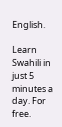English.

Learn Swahili in just 5 minutes a day. For free.